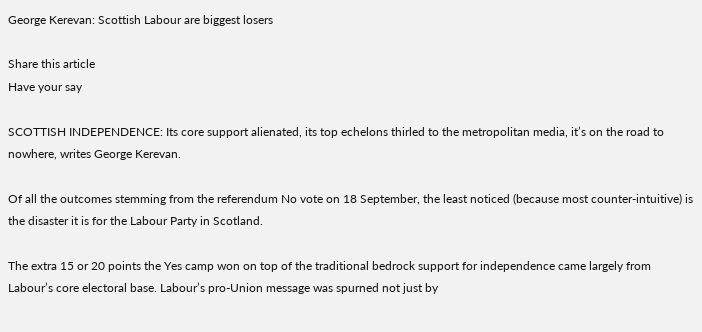George Kerevan: Scottish Labour are biggest losers

Share this article
Have your say

SCOTTISH INDEPENDENCE: Its core support alienated, its top echelons thirled to the metropolitan media, it’s on the road to nowhere, writes George Kerevan.

Of all the outcomes stemming from the referendum No vote on 18 September, the least noticed (because most counter-intuitive) is the disaster it is for the Labour Party in Scotland.

The extra 15 or 20 points the Yes camp won on top of the traditional bedrock support for independence came largely from Labour’s core electoral base. Labour’s pro-Union message was spurned not just by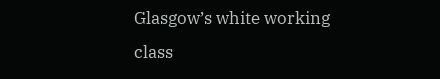Glasgow’s white working class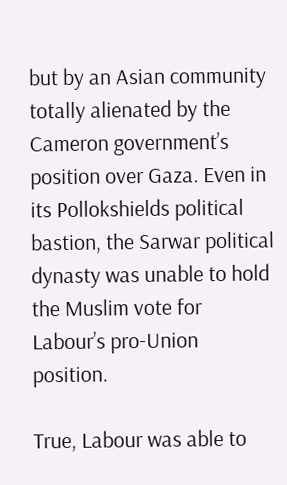but by an Asian community totally alienated by the Cameron government’s position over Gaza. Even in its Pollokshields political bastion, the Sarwar political dynasty was unable to hold the Muslim vote for Labour’s pro-Union position.

True, Labour was able to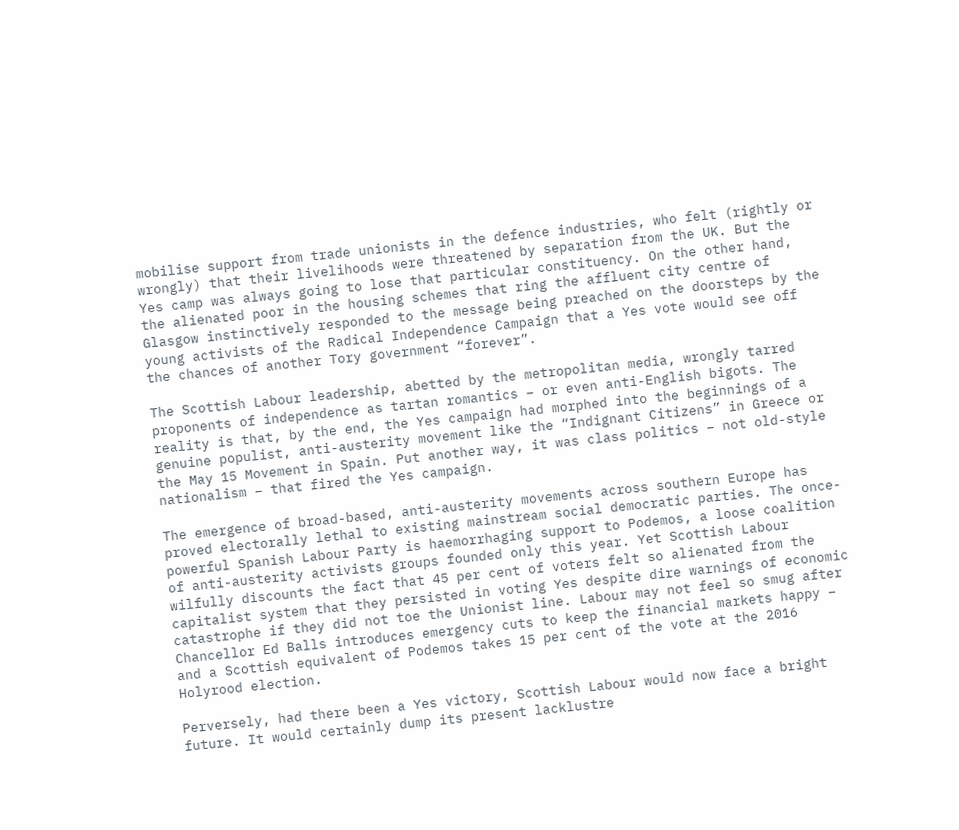mobilise support from trade unionists in the defence industries, who felt (rightly or wrongly) that their livelihoods were threatened by separation from the UK. But the Yes camp was always going to lose that particular constituency. On the other hand, the alienated poor in the housing schemes that ring the affluent city centre of Glasgow instinctively responded to the message being preached on the doorsteps by the young activists of the Radical Independence Campaign that a Yes vote would see off the chances of another Tory government “forever”.

The Scottish Labour leadership, abetted by the metropolitan media, wrongly tarred proponents of independence as tartan romantics – or even anti-English bigots. The reality is that, by the end, the Yes campaign had morphed into the beginnings of a genuine populist, anti-austerity movement like the “Indignant Citizens” in Greece or the May 15 Movement in Spain. Put another way, it was class politics – not old-style nationalism – that fired the Yes campaign.

The emergence of broad-based, anti-austerity movements across southern Europe has proved electorally lethal to existing mainstream social democratic parties. The once-powerful Spanish Labour Party is haemorrhaging support to Podemos, a loose coalition of anti-austerity activists groups founded only this year. Yet Scottish Labour wilfully discounts the fact that 45 per cent of voters felt so alienated from the capitalist system that they persisted in voting Yes despite dire warnings of economic catastrophe if they did not toe the Unionist line. Labour may not feel so smug after Chancellor Ed Balls introduces emergency cuts to keep the financial markets happy – and a Scottish equivalent of Podemos takes 15 per cent of the vote at the 2016 Holyrood election.

Perversely, had there been a Yes victory, Scottish Labour would now face a bright future. It would certainly dump its present lacklustre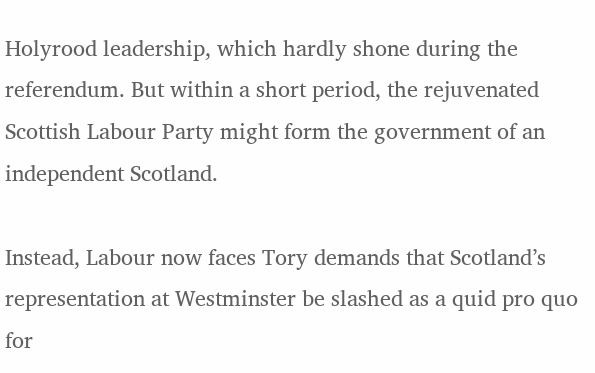Holyrood leadership, which hardly shone during the referendum. But within a short period, the rejuvenated Scottish Labour Party might form the government of an independent Scotland.

Instead, Labour now faces Tory demands that Scotland’s representation at Westminster be slashed as a quid pro quo for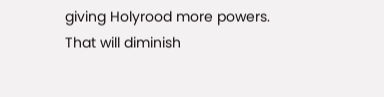giving Holyrood more powers. That will diminish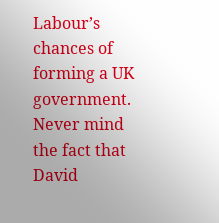Labour’s chances of forming a UK government. Never mind the fact that David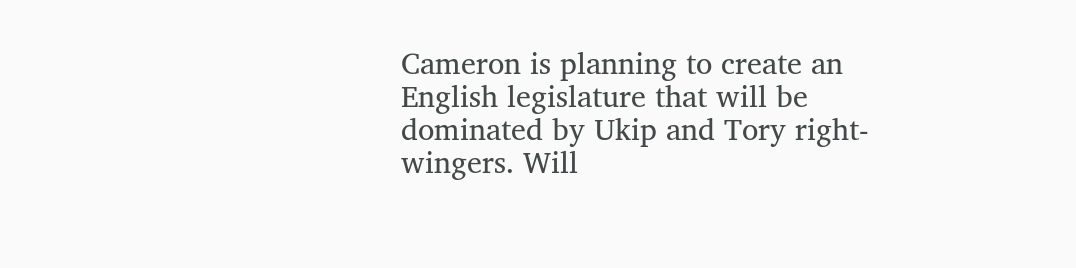Cameron is planning to create an English legislature that will be dominated by Ukip and Tory right-wingers. Will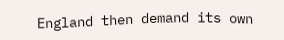England then demand its own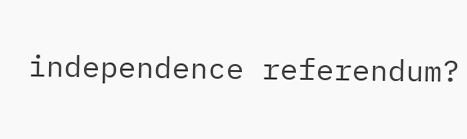independence referendum?